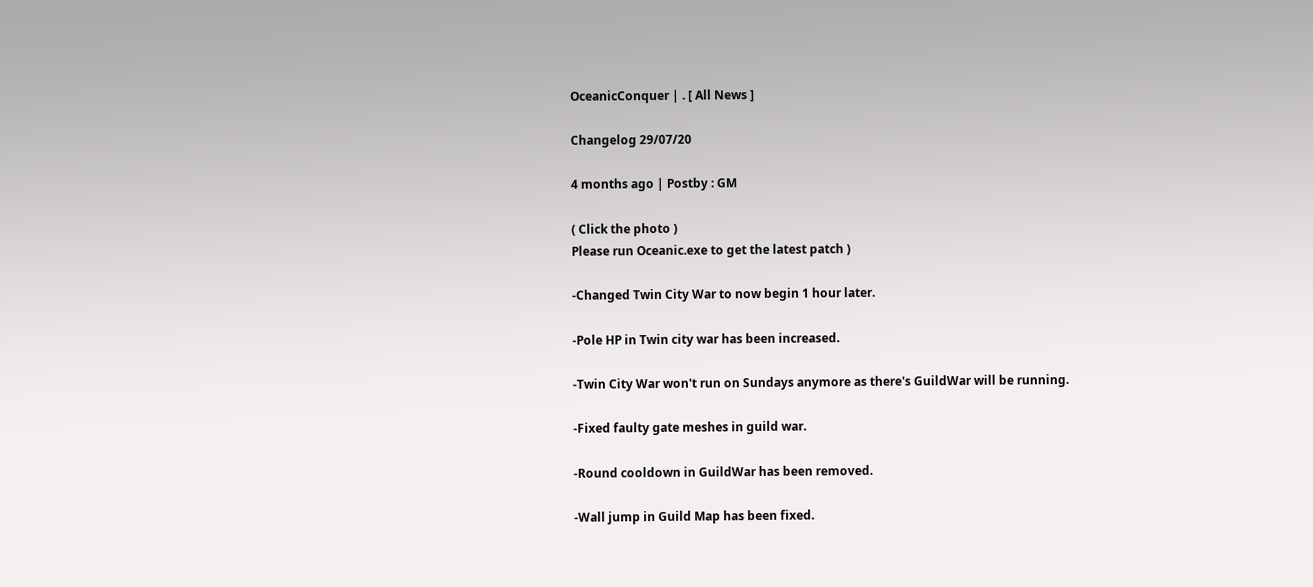OceanicConquer | . [ All News ]

Changelog 29/07/20

4 months ago | Postby : GM

( Click the photo )
Please run Oceanic.exe to get the latest patch )

-Changed Twin City War to now begin 1 hour later.

-Pole HP in Twin city war has been increased.

-Twin City War won't run on Sundays anymore as there's GuildWar will be running.

-Fixed faulty gate meshes in guild war.

-Round cooldown in GuildWar has been removed.

-Wall jump in Guild Map has been fixed.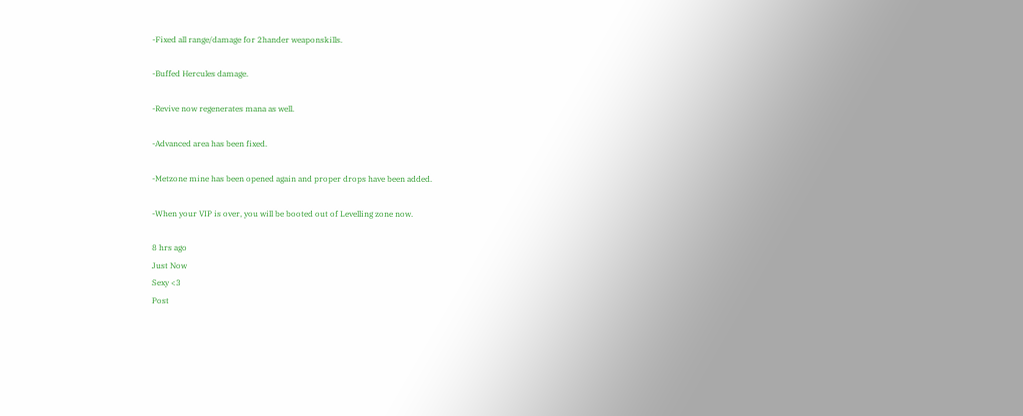-Fixed all range/damage for 2hander weaponskills.

-Buffed Hercules damage.

-Revive now regenerates mana as well.

-Advanced area has been fixed.

-Metzone mine has been opened again and proper drops have been added.

-When your VIP is over, you will be booted out of Levelling zone now.

8 hrs ago
Just Now
Sexy <3
Post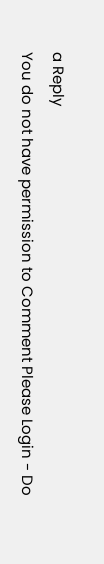a Reply
You do not have permission to Comment Please Login - Do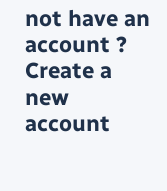not have an account ? Create a new account